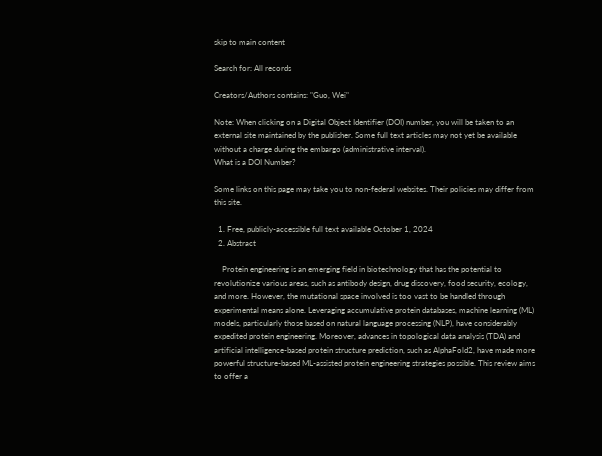skip to main content

Search for: All records

Creators/Authors contains: "Guo, Wei"

Note: When clicking on a Digital Object Identifier (DOI) number, you will be taken to an external site maintained by the publisher. Some full text articles may not yet be available without a charge during the embargo (administrative interval).
What is a DOI Number?

Some links on this page may take you to non-federal websites. Their policies may differ from this site.

  1. Free, publicly-accessible full text available October 1, 2024
  2. Abstract

    Protein engineering is an emerging field in biotechnology that has the potential to revolutionize various areas, such as antibody design, drug discovery, food security, ecology, and more. However, the mutational space involved is too vast to be handled through experimental means alone. Leveraging accumulative protein databases, machine learning (ML) models, particularly those based on natural language processing (NLP), have considerably expedited protein engineering. Moreover, advances in topological data analysis (TDA) and artificial intelligence-based protein structure prediction, such as AlphaFold2, have made more powerful structure-based ML-assisted protein engineering strategies possible. This review aims to offer a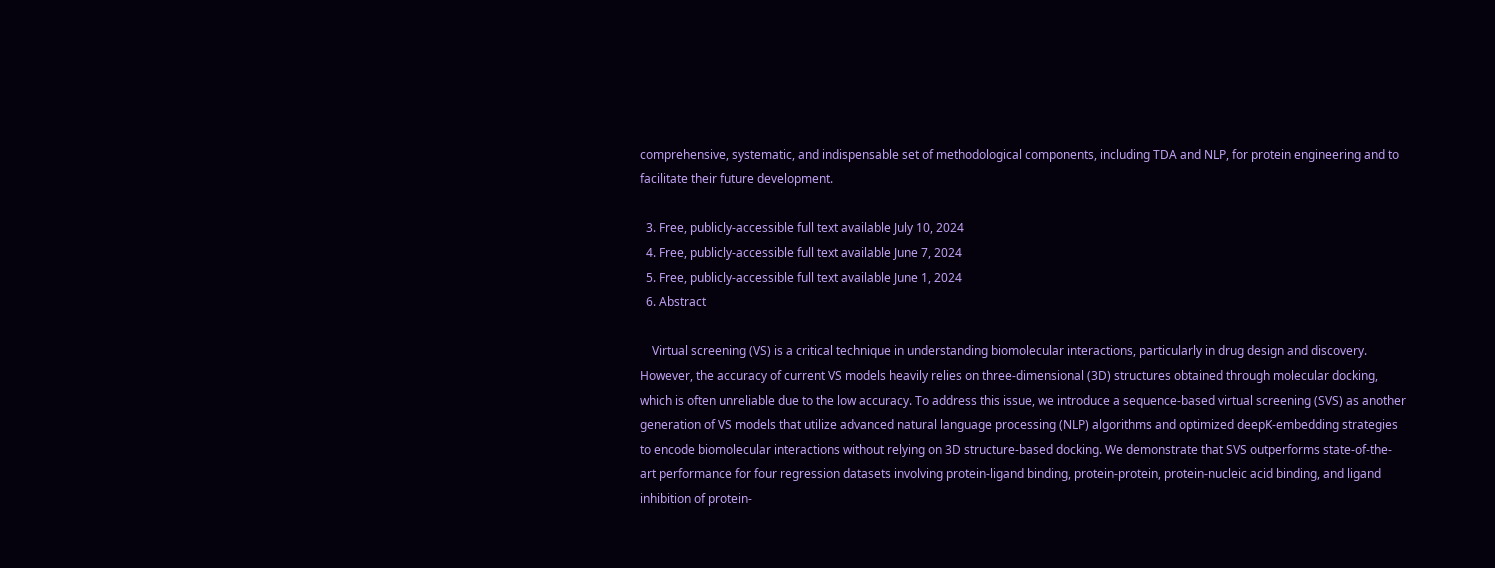comprehensive, systematic, and indispensable set of methodological components, including TDA and NLP, for protein engineering and to facilitate their future development.

  3. Free, publicly-accessible full text available July 10, 2024
  4. Free, publicly-accessible full text available June 7, 2024
  5. Free, publicly-accessible full text available June 1, 2024
  6. Abstract

    Virtual screening (VS) is a critical technique in understanding biomolecular interactions, particularly in drug design and discovery. However, the accuracy of current VS models heavily relies on three-dimensional (3D) structures obtained through molecular docking, which is often unreliable due to the low accuracy. To address this issue, we introduce a sequence-based virtual screening (SVS) as another generation of VS models that utilize advanced natural language processing (NLP) algorithms and optimized deepK-embedding strategies to encode biomolecular interactions without relying on 3D structure-based docking. We demonstrate that SVS outperforms state-of-the-art performance for four regression datasets involving protein-ligand binding, protein-protein, protein-nucleic acid binding, and ligand inhibition of protein-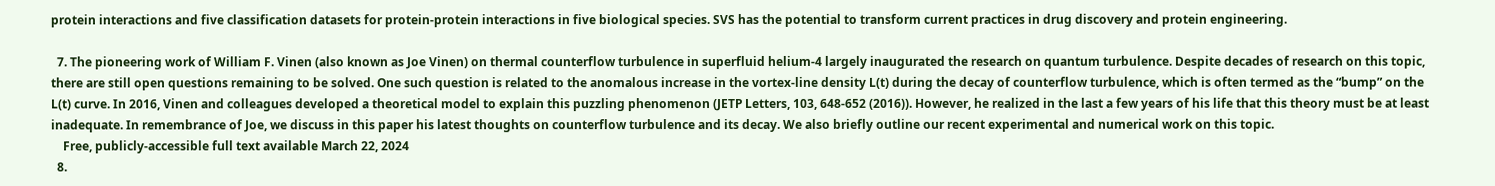protein interactions and five classification datasets for protein-protein interactions in five biological species. SVS has the potential to transform current practices in drug discovery and protein engineering.

  7. The pioneering work of William F. Vinen (also known as Joe Vinen) on thermal counterflow turbulence in superfluid helium-4 largely inaugurated the research on quantum turbulence. Despite decades of research on this topic, there are still open questions remaining to be solved. One such question is related to the anomalous increase in the vortex-line density L(t) during the decay of counterflow turbulence, which is often termed as the “bump” on the L(t) curve. In 2016, Vinen and colleagues developed a theoretical model to explain this puzzling phenomenon (JETP Letters, 103, 648-652 (2016)). However, he realized in the last a few years of his life that this theory must be at least inadequate. In remembrance of Joe, we discuss in this paper his latest thoughts on counterflow turbulence and its decay. We also briefly outline our recent experimental and numerical work on this topic.
    Free, publicly-accessible full text available March 22, 2024
  8.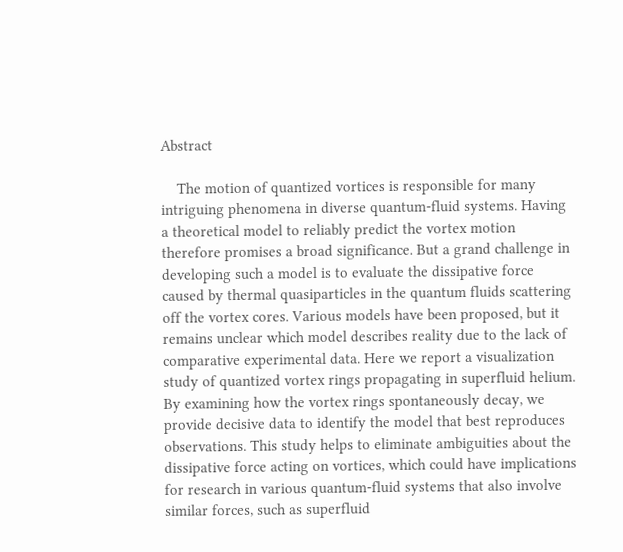Abstract

    The motion of quantized vortices is responsible for many intriguing phenomena in diverse quantum-fluid systems. Having a theoretical model to reliably predict the vortex motion therefore promises a broad significance. But a grand challenge in developing such a model is to evaluate the dissipative force caused by thermal quasiparticles in the quantum fluids scattering off the vortex cores. Various models have been proposed, but it remains unclear which model describes reality due to the lack of comparative experimental data. Here we report a visualization study of quantized vortex rings propagating in superfluid helium. By examining how the vortex rings spontaneously decay, we provide decisive data to identify the model that best reproduces observations. This study helps to eliminate ambiguities about the dissipative force acting on vortices, which could have implications for research in various quantum-fluid systems that also involve similar forces, such as superfluid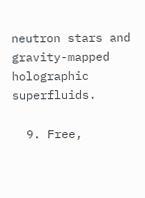neutron stars and gravity-mapped holographic superfluids.

  9. Free,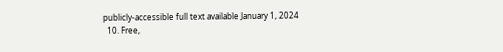publicly-accessible full text available January 1, 2024
  10. Free,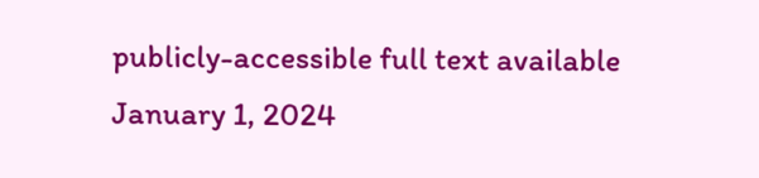publicly-accessible full text available January 1, 2024